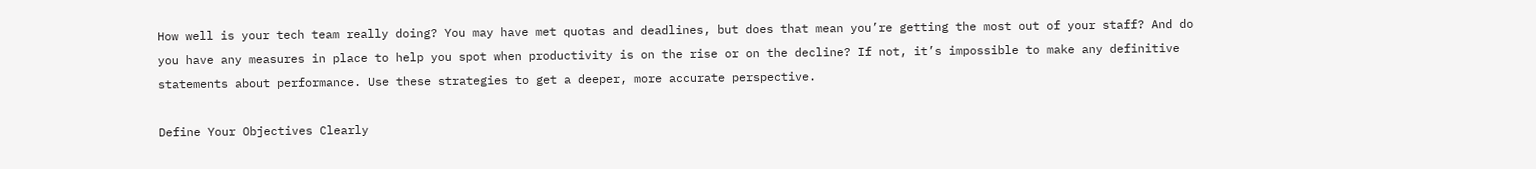How well is your tech team really doing? You may have met quotas and deadlines, but does that mean you’re getting the most out of your staff? And do you have any measures in place to help you spot when productivity is on the rise or on the decline? If not, it’s impossible to make any definitive statements about performance. Use these strategies to get a deeper, more accurate perspective.

Define Your Objectives Clearly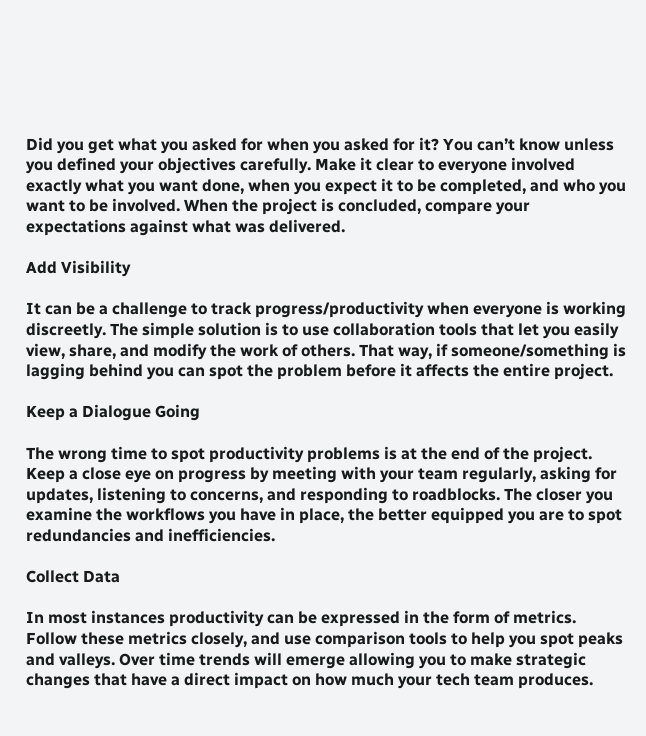Did you get what you asked for when you asked for it? You can’t know unless you defined your objectives carefully. Make it clear to everyone involved exactly what you want done, when you expect it to be completed, and who you want to be involved. When the project is concluded, compare your expectations against what was delivered.

Add Visibility

It can be a challenge to track progress/productivity when everyone is working discreetly. The simple solution is to use collaboration tools that let you easily view, share, and modify the work of others. That way, if someone/something is lagging behind you can spot the problem before it affects the entire project.

Keep a Dialogue Going

The wrong time to spot productivity problems is at the end of the project. Keep a close eye on progress by meeting with your team regularly, asking for updates, listening to concerns, and responding to roadblocks. The closer you examine the workflows you have in place, the better equipped you are to spot redundancies and inefficiencies.

Collect Data

In most instances productivity can be expressed in the form of metrics. Follow these metrics closely, and use comparison tools to help you spot peaks and valleys. Over time trends will emerge allowing you to make strategic changes that have a direct impact on how much your tech team produces.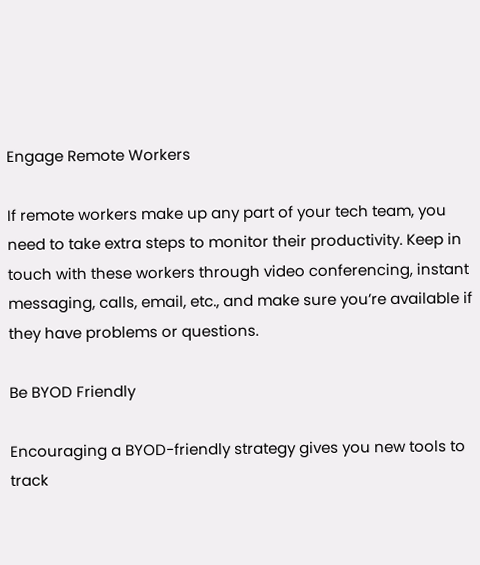Engage Remote Workers

If remote workers make up any part of your tech team, you need to take extra steps to monitor their productivity. Keep in touch with these workers through video conferencing, instant messaging, calls, email, etc., and make sure you’re available if they have problems or questions.

Be BYOD Friendly

Encouraging a BYOD-friendly strategy gives you new tools to track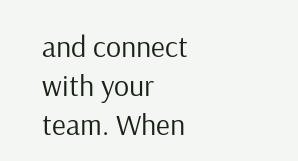and connect with your team. When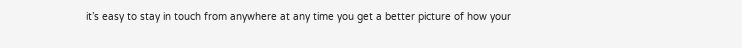it’s easy to stay in touch from anywhere at any time you get a better picture of how your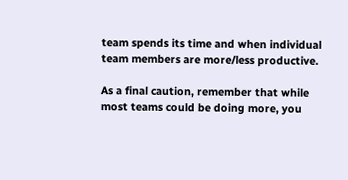team spends its time and when individual team members are more/less productive.

As a final caution, remember that while most teams could be doing more, you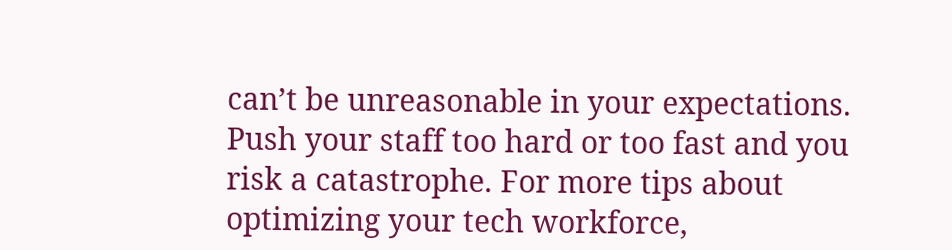can’t be unreasonable in your expectations. Push your staff too hard or too fast and you risk a catastrophe. For more tips about optimizing your tech workforce,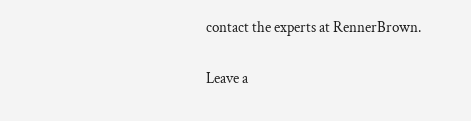contact the experts at RennerBrown.

Leave a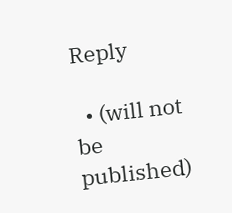Reply

  • (will not be published)